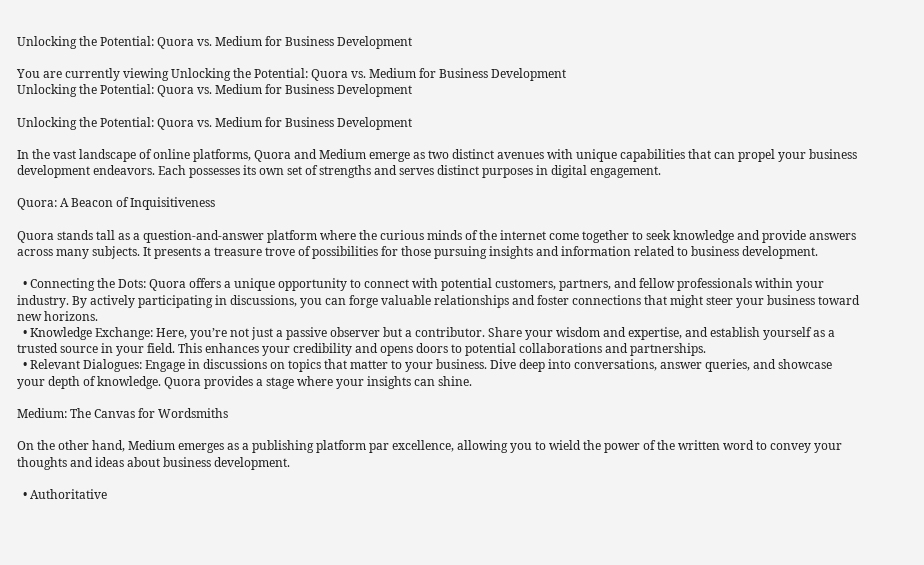Unlocking the Potential: Quora vs. Medium for Business Development

You are currently viewing Unlocking the Potential: Quora vs. Medium for Business Development
Unlocking the Potential: Quora vs. Medium for Business Development

Unlocking the Potential: Quora vs. Medium for Business Development

In the vast landscape of online platforms, Quora and Medium emerge as two distinct avenues with unique capabilities that can propel your business development endeavors. Each possesses its own set of strengths and serves distinct purposes in digital engagement.

Quora: A Beacon of Inquisitiveness

Quora stands tall as a question-and-answer platform where the curious minds of the internet come together to seek knowledge and provide answers across many subjects. It presents a treasure trove of possibilities for those pursuing insights and information related to business development.

  • Connecting the Dots: Quora offers a unique opportunity to connect with potential customers, partners, and fellow professionals within your industry. By actively participating in discussions, you can forge valuable relationships and foster connections that might steer your business toward new horizons.
  • Knowledge Exchange: Here, you’re not just a passive observer but a contributor. Share your wisdom and expertise, and establish yourself as a trusted source in your field. This enhances your credibility and opens doors to potential collaborations and partnerships.
  • Relevant Dialogues: Engage in discussions on topics that matter to your business. Dive deep into conversations, answer queries, and showcase your depth of knowledge. Quora provides a stage where your insights can shine.

Medium: The Canvas for Wordsmiths

On the other hand, Medium emerges as a publishing platform par excellence, allowing you to wield the power of the written word to convey your thoughts and ideas about business development.

  • Authoritative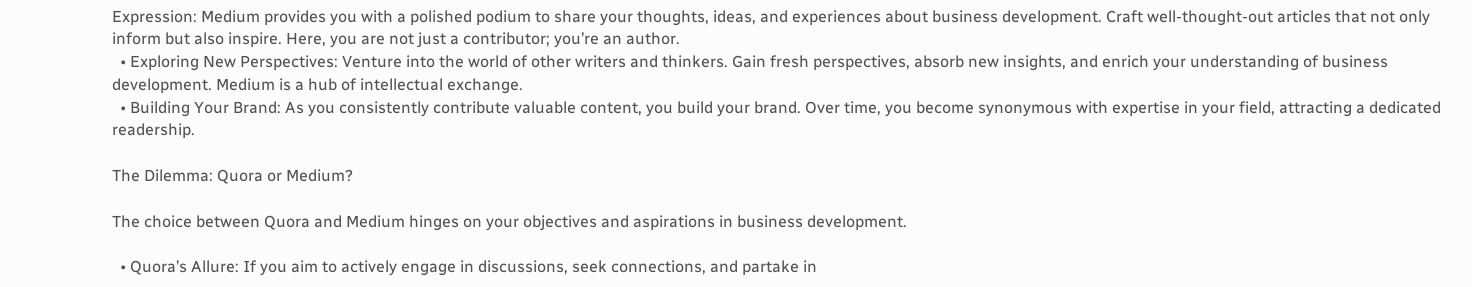Expression: Medium provides you with a polished podium to share your thoughts, ideas, and experiences about business development. Craft well-thought-out articles that not only inform but also inspire. Here, you are not just a contributor; you’re an author.
  • Exploring New Perspectives: Venture into the world of other writers and thinkers. Gain fresh perspectives, absorb new insights, and enrich your understanding of business development. Medium is a hub of intellectual exchange.
  • Building Your Brand: As you consistently contribute valuable content, you build your brand. Over time, you become synonymous with expertise in your field, attracting a dedicated readership.

The Dilemma: Quora or Medium?

The choice between Quora and Medium hinges on your objectives and aspirations in business development.

  • Quora’s Allure: If you aim to actively engage in discussions, seek connections, and partake in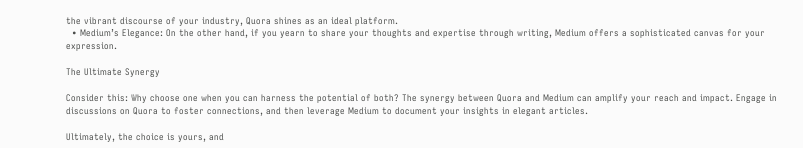the vibrant discourse of your industry, Quora shines as an ideal platform.
  • Medium’s Elegance: On the other hand, if you yearn to share your thoughts and expertise through writing, Medium offers a sophisticated canvas for your expression.

The Ultimate Synergy

Consider this: Why choose one when you can harness the potential of both? The synergy between Quora and Medium can amplify your reach and impact. Engage in discussions on Quora to foster connections, and then leverage Medium to document your insights in elegant articles.

Ultimately, the choice is yours, and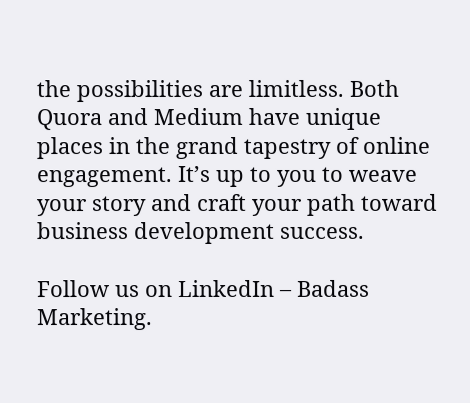the possibilities are limitless. Both Quora and Medium have unique places in the grand tapestry of online engagement. It’s up to you to weave your story and craft your path toward business development success.

Follow us on LinkedIn – Badass Marketing.